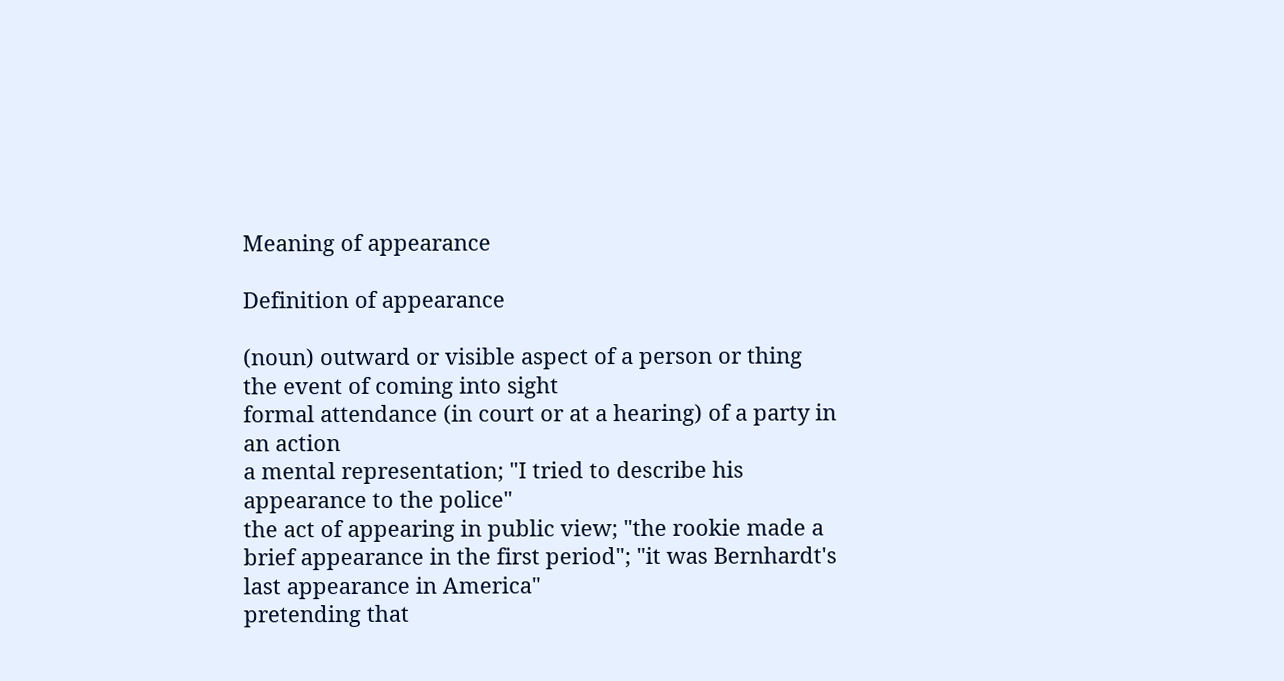Meaning of appearance

Definition of appearance

(noun) outward or visible aspect of a person or thing
the event of coming into sight
formal attendance (in court or at a hearing) of a party in an action
a mental representation; "I tried to describe his appearance to the police"
the act of appearing in public view; "the rookie made a brief appearance in the first period"; "it was Bernhardt's last appearance in America"
pretending that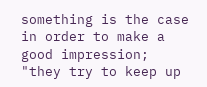something is the case in order to make a good impression; "they try to keep up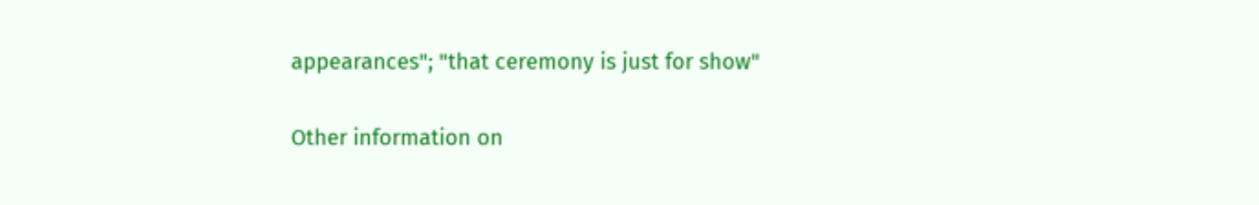appearances"; "that ceremony is just for show"

Other information on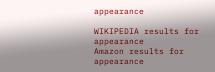appearance

WIKIPEDIA results for appearance
Amazon results for appearance